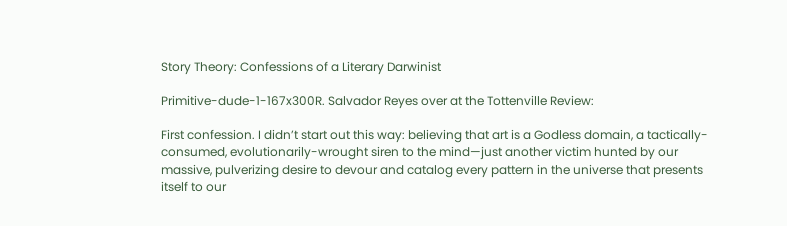Story Theory: Confessions of a Literary Darwinist

Primitive-dude-1-167x300R. Salvador Reyes over at the Tottenville Review:

First confession. I didn’t start out this way: believing that art is a Godless domain, a tactically-consumed, evolutionarily-wrought siren to the mind—just another victim hunted by our massive, pulverizing desire to devour and catalog every pattern in the universe that presents itself to our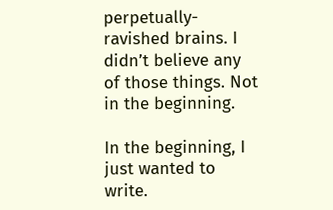perpetually-ravished brains. I didn’t believe any of those things. Not in the beginning.

In the beginning, I just wanted to write.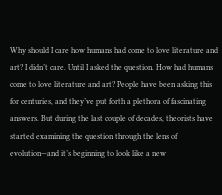Why should I care how humans had come to love literature and art? I didn’t care. Until I asked the question. How had humans come to love literature and art? People have been asking this for centuries, and they’ve put forth a plethora of fascinating answers. But during the last couple of decades, theorists have started examining the question through the lens of evolution—and it’s beginning to look like a new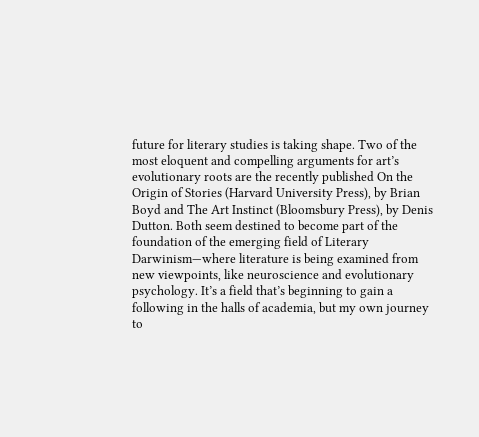future for literary studies is taking shape. Two of the most eloquent and compelling arguments for art’s evolutionary roots are the recently published On the Origin of Stories (Harvard University Press), by Brian Boyd and The Art Instinct (Bloomsbury Press), by Denis Dutton. Both seem destined to become part of the foundation of the emerging field of Literary Darwinism—where literature is being examined from new viewpoints, like neuroscience and evolutionary psychology. It’s a field that’s beginning to gain a following in the halls of academia, but my own journey to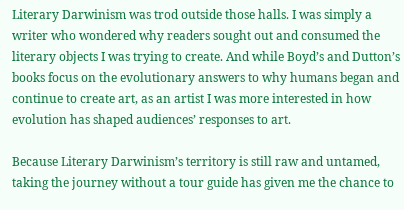Literary Darwinism was trod outside those halls. I was simply a writer who wondered why readers sought out and consumed the literary objects I was trying to create. And while Boyd’s and Dutton’s books focus on the evolutionary answers to why humans began and continue to create art, as an artist I was more interested in how evolution has shaped audiences’ responses to art.

Because Literary Darwinism’s territory is still raw and untamed, taking the journey without a tour guide has given me the chance to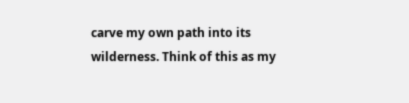carve my own path into its wilderness. Think of this as my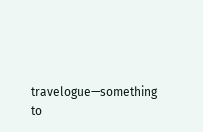travelogue—something to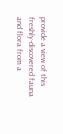provide a view of this freshly-discovered fauna and flora from a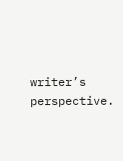writer’s perspective.